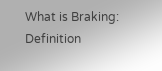What is Braking: Definition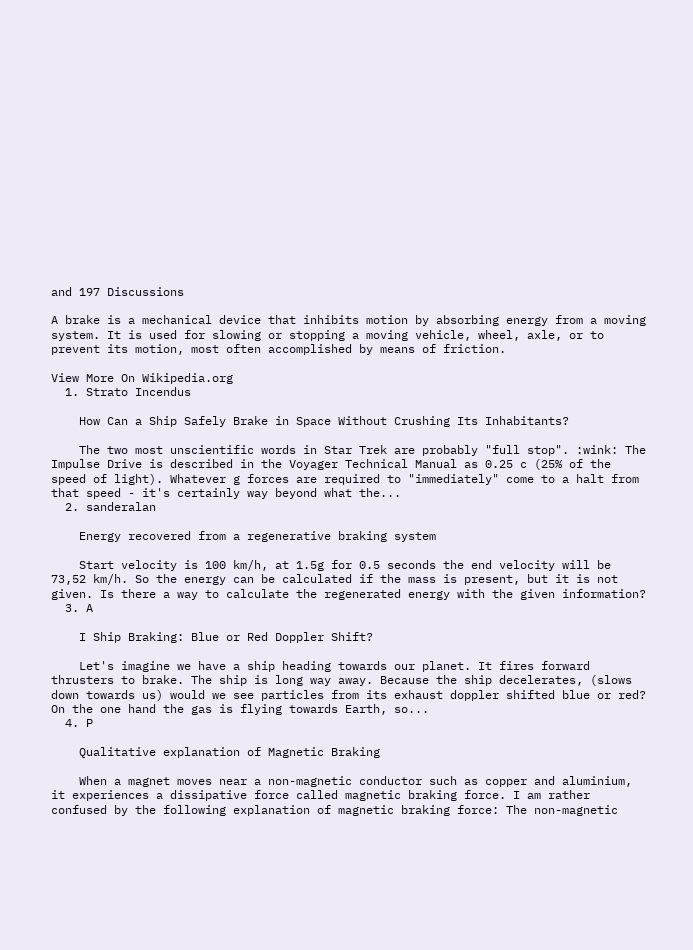and 197 Discussions

A brake is a mechanical device that inhibits motion by absorbing energy from a moving system. It is used for slowing or stopping a moving vehicle, wheel, axle, or to prevent its motion, most often accomplished by means of friction.

View More On Wikipedia.org
  1. Strato Incendus

    How Can a Ship Safely Brake in Space Without Crushing Its Inhabitants?

    The two most unscientific words in Star Trek are probably "full stop". :wink: The Impulse Drive is described in the Voyager Technical Manual as 0.25 c (25% of the speed of light). Whatever g forces are required to "immediately" come to a halt from that speed - it's certainly way beyond what the...
  2. sanderalan

    Energy recovered from a regenerative braking system

    Start velocity is 100 km/h, at 1.5g for 0.5 seconds the end velocity will be 73,52 km/h. So the energy can be calculated if the mass is present, but it is not given. Is there a way to calculate the regenerated energy with the given information?
  3. A

    I Ship Braking: Blue or Red Doppler Shift?

    Let's imagine we have a ship heading towards our planet. It fires forward thrusters to brake. The ship is long way away. Because the ship decelerates, (slows down towards us) would we see particles from its exhaust doppler shifted blue or red? On the one hand the gas is flying towards Earth, so...
  4. P

    Qualitative explanation of Magnetic Braking

    When a magnet moves near a non-magnetic conductor such as copper and aluminium, it experiences a dissipative force called magnetic braking force. I am rather confused by the following explanation of magnetic braking force: The non-magnetic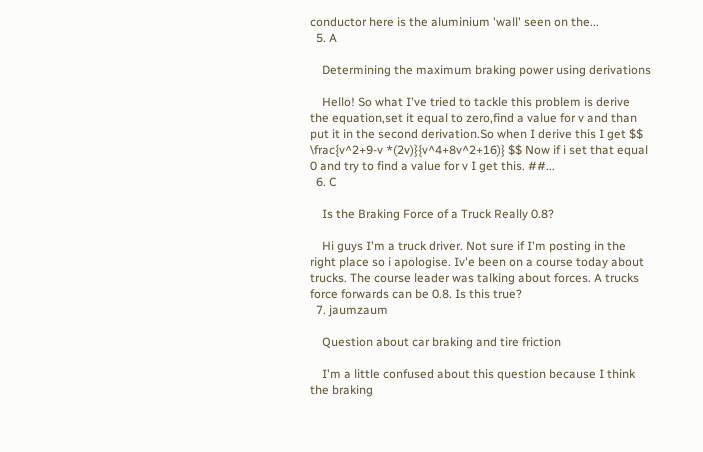conductor here is the aluminium 'wall' seen on the...
  5. A

    Determining the maximum braking power using derivations

    Hello! So what I've tried to tackle this problem is derive the equation,set it equal to zero,find a value for v and than put it in the second derivation.So when I derive this I get $$ \frac{v^2+9-v *(2v)}{v^4+8v^2+16)} $$ Now if i set that equal 0 and try to find a value for v I get this. ##...
  6. C

    Is the Braking Force of a Truck Really 0.8?

    Hi guys I'm a truck driver. Not sure if I'm posting in the right place so i apologise. Iv'e been on a course today about trucks. The course leader was talking about forces. A trucks force forwards can be 0.8. Is this true?
  7. jaumzaum

    Question about car braking and tire friction

    I'm a little confused about this question because I think the braking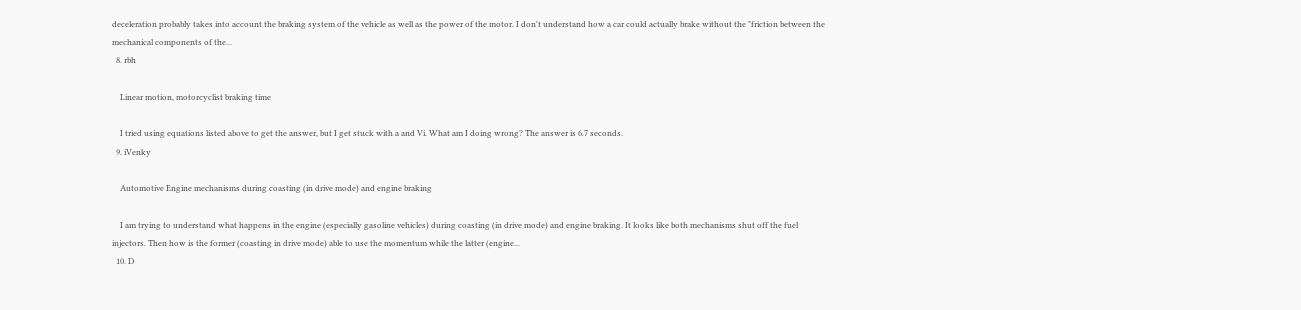deceleration probably takes into account the braking system of the vehicle as well as the power of the motor. I don't understand how a car could actually brake without the "friction between the mechanical components of the...
  8. rbh

    Linear motion, motorcyclist braking time

    I tried using equations listed above to get the answer, but I get stuck with a and Vi. What am I doing wrong? The answer is 6.7 seconds.
  9. iVenky

    Automotive Engine mechanisms during coasting (in drive mode) and engine braking

    I am trying to understand what happens in the engine (especially gasoline vehicles) during coasting (in drive mode) and engine braking. It looks like both mechanisms shut off the fuel injectors. Then how is the former (coasting in drive mode) able to use the momentum while the latter (engine...
  10. D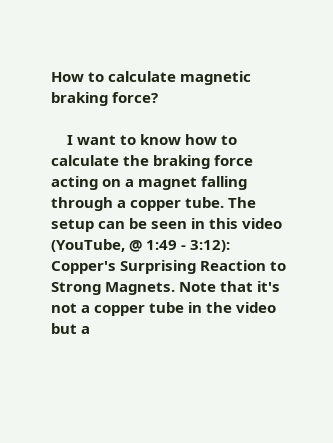How to calculate magnetic braking force?

    I want to know how to calculate the braking force acting on a magnet falling through a copper tube. The setup can be seen in this video (YouTube, @ 1:49 - 3:12): Copper's Surprising Reaction to Strong Magnets. Note that it's not a copper tube in the video but a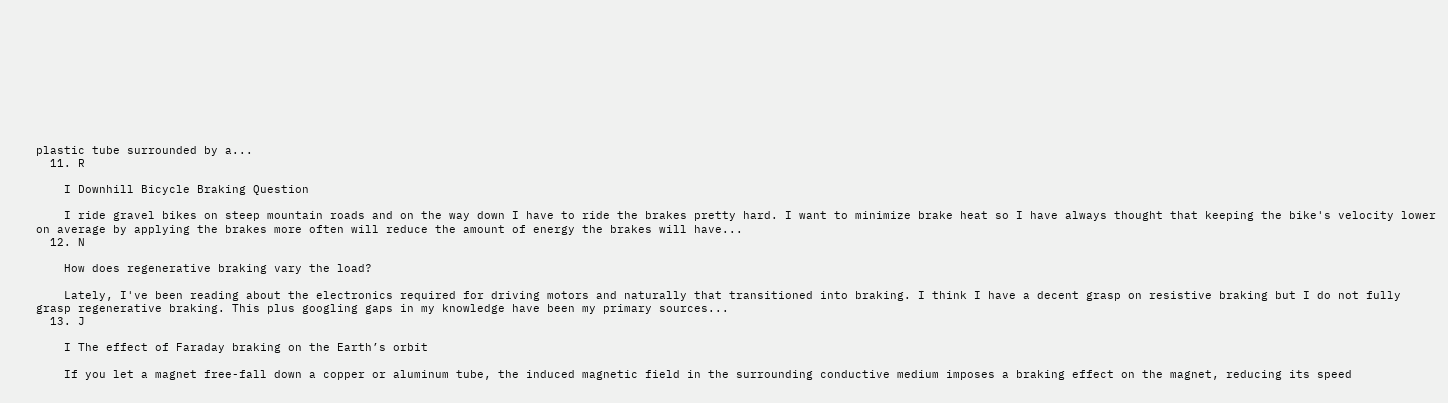plastic tube surrounded by a...
  11. R

    I Downhill Bicycle Braking Question

    I ride gravel bikes on steep mountain roads and on the way down I have to ride the brakes pretty hard. I want to minimize brake heat so I have always thought that keeping the bike's velocity lower on average by applying the brakes more often will reduce the amount of energy the brakes will have...
  12. N

    How does regenerative braking vary the load?

    Lately, I've been reading about the electronics required for driving motors and naturally that transitioned into braking. I think I have a decent grasp on resistive braking but I do not fully grasp regenerative braking. This plus googling gaps in my knowledge have been my primary sources...
  13. J

    I The effect of Faraday braking on the Earth’s orbit

    If you let a magnet free-fall down a copper or aluminum tube, the induced magnetic field in the surrounding conductive medium imposes a braking effect on the magnet, reducing its speed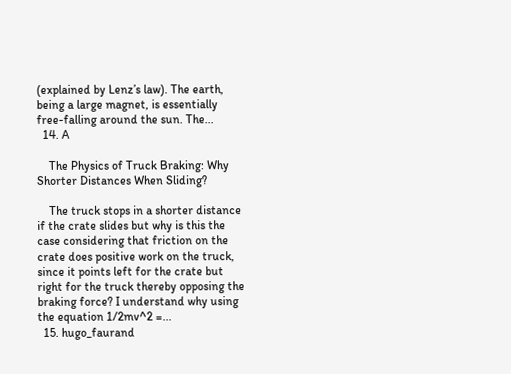(explained by Lenz’s law). The earth, being a large magnet, is essentially free-falling around the sun. The...
  14. A

    The Physics of Truck Braking: Why Shorter Distances When Sliding?

    The truck stops in a shorter distance if the crate slides but why is this the case considering that friction on the crate does positive work on the truck, since it points left for the crate but right for the truck thereby opposing the braking force? I understand why using the equation 1/2mv^2 =...
  15. hugo_faurand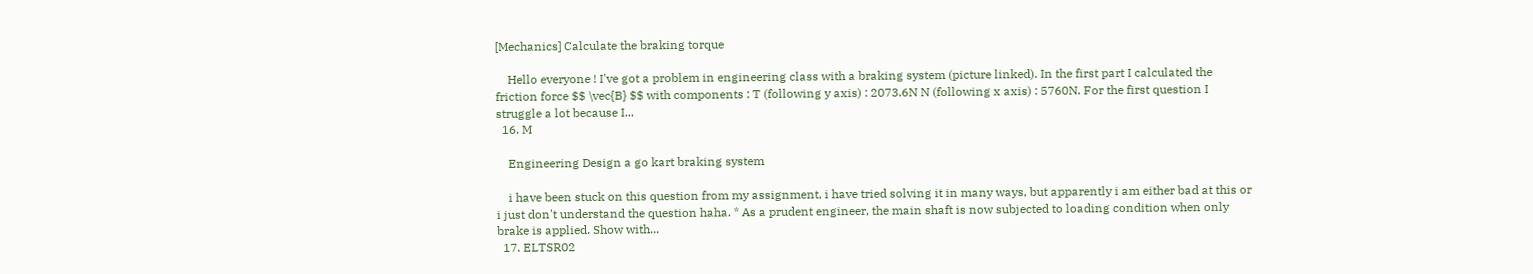[Mechanics] Calculate the braking torque

    Hello everyone ! I've got a problem in engineering class with a braking system (picture linked). In the first part I calculated the friction force $$ \vec{B} $$ with components : T (following y axis) : 2073.6N N (following x axis) : 5760N. For the first question I struggle a lot because I...
  16. M

    Engineering Design a go kart braking system

    i have been stuck on this question from my assignment, i have tried solving it in many ways, but apparently i am either bad at this or i just don't understand the question haha. * As a prudent engineer, the main shaft is now subjected to loading condition when only brake is applied. Show with...
  17. ELTSR02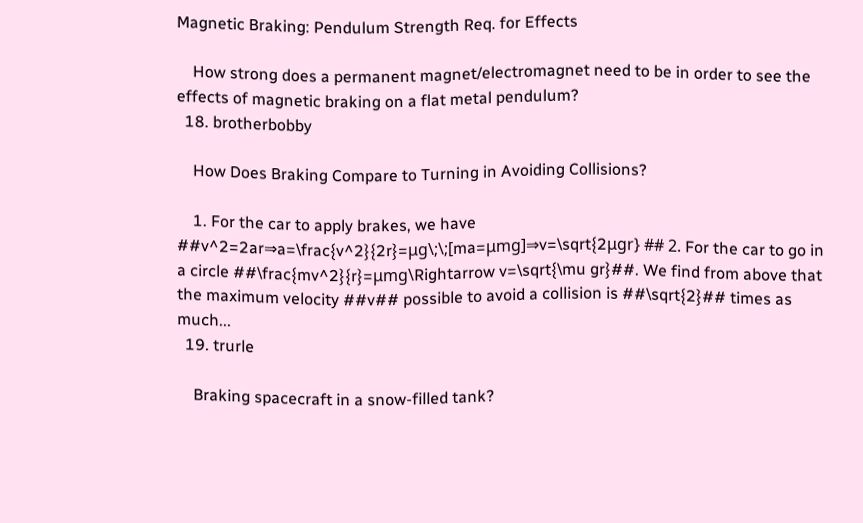Magnetic Braking: Pendulum Strength Req. for Effects

    How strong does a permanent magnet/electromagnet need to be in order to see the effects of magnetic braking on a flat metal pendulum?
  18. brotherbobby

    How Does Braking Compare to Turning in Avoiding Collisions?

    1. For the car to apply brakes, we have ##v^2=2ar⇒a=\frac{v^2}{2r}=μg\;\;[ma=μmg]⇒v=\sqrt{2μgr} ## 2. For the car to go in a circle ##\frac{mv^2}{r}=μmg\Rightarrow v=\sqrt{\mu gr}##. We find from above that the maximum velocity ##v## possible to avoid a collision is ##\sqrt{2}## times as much...
  19. trurle

    Braking spacecraft in a snow-filled tank?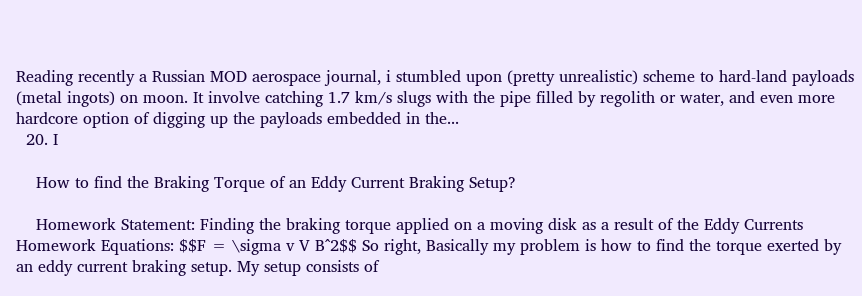Reading recently a Russian MOD aerospace journal, i stumbled upon (pretty unrealistic) scheme to hard-land payloads (metal ingots) on moon. It involve catching 1.7 km/s slugs with the pipe filled by regolith or water, and even more hardcore option of digging up the payloads embedded in the...
  20. I

    How to find the Braking Torque of an Eddy Current Braking Setup?

    Homework Statement: Finding the braking torque applied on a moving disk as a result of the Eddy Currents Homework Equations: $$F = \sigma v V B^2$$ So right, Basically my problem is how to find the torque exerted by an eddy current braking setup. My setup consists of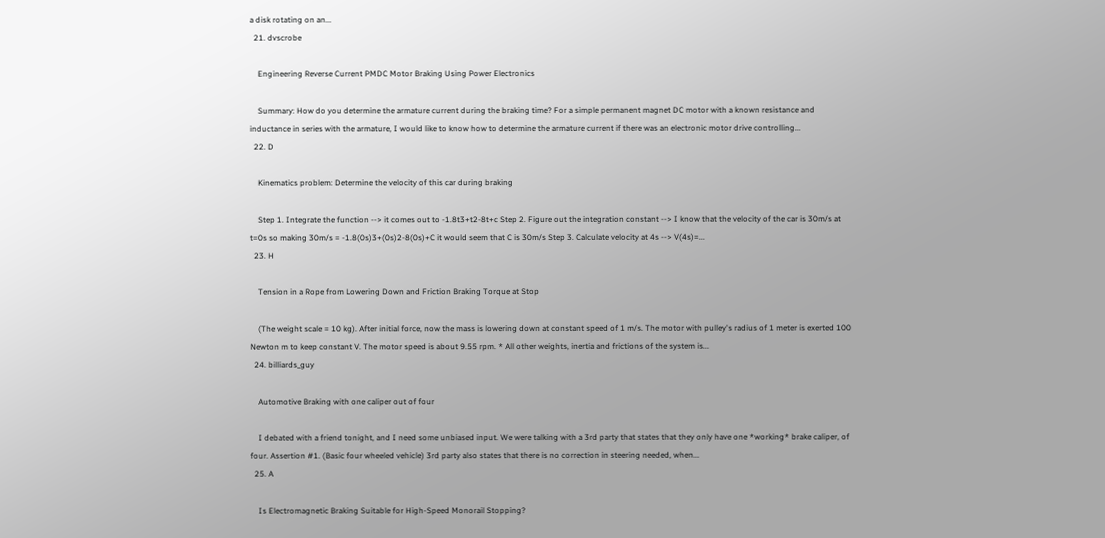a disk rotating on an...
  21. dvscrobe

    Engineering Reverse Current PMDC Motor Braking Using Power Electronics

    Summary: How do you determine the armature current during the braking time? For a simple permanent magnet DC motor with a known resistance and inductance in series with the armature, I would like to know how to determine the armature current if there was an electronic motor drive controlling...
  22. D

    Kinematics problem: Determine the velocity of this car during braking

    Step 1. Integrate the function --> it comes out to -1.8t3+t2-8t+c Step 2. Figure out the integration constant --> I know that the velocity of the car is 30m/s at t=0s so making 30m/s = -1.8(0s)3+(0s)2-8(0s)+C it would seem that C is 30m/s Step 3. Calculate velocity at 4s --> V(4s)=...
  23. H

    Tension in a Rope from Lowering Down and Friction Braking Torque at Stop

    (The weight scale = 10 kg). After initial force, now the mass is lowering down at constant speed of 1 m/s. The motor with pulley's radius of 1 meter is exerted 100 Newton m to keep constant V. The motor speed is about 9.55 rpm. * All other weights, inertia and frictions of the system is...
  24. billiards_guy

    Automotive Braking with one caliper out of four

    I debated with a friend tonight, and I need some unbiased input. We were talking with a 3rd party that states that they only have one *working* brake caliper, of four. Assertion #1. (Basic four wheeled vehicle) 3rd party also states that there is no correction in steering needed, when...
  25. A

    Is Electromagnetic Braking Suitable for High-Speed Monorail Stopping?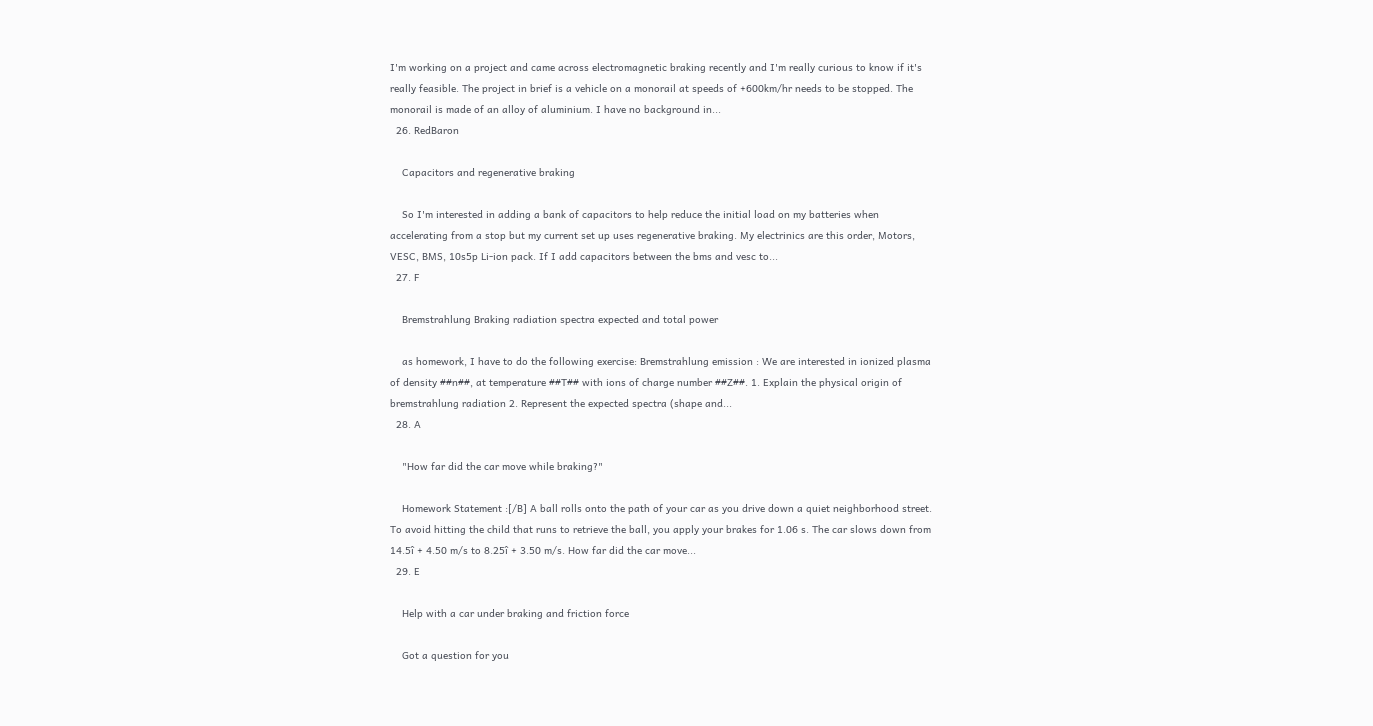I'm working on a project and came across electromagnetic braking recently and I'm really curious to know if it's really feasible. The project in brief is a vehicle on a monorail at speeds of +600km/hr needs to be stopped. The monorail is made of an alloy of aluminium. I have no background in...
  26. RedBaron

    Capacitors and regenerative braking

    So I'm interested in adding a bank of capacitors to help reduce the initial load on my batteries when accelerating from a stop but my current set up uses regenerative braking. My electrinics are this order, Motors, VESC, BMS, 10s5p Li-ion pack. If I add capacitors between the bms and vesc to...
  27. F

    Bremstrahlung Braking radiation spectra expected and total power

    as homework, I have to do the following exercise: Bremstrahlung emission : We are interested in ionized plasma of density ##n##, at temperature ##T## with ions of charge number ##Z##. 1. Explain the physical origin of bremstrahlung radiation 2. Represent the expected spectra (shape and...
  28. A

    "How far did the car move while braking?"

    Homework Statement :[/B] A ball rolls onto the path of your car as you drive down a quiet neighborhood street. To avoid hitting the child that runs to retrieve the ball, you apply your brakes for 1.06 s. The car slows down from 14.5î + 4.50 m/s to 8.25î + 3.50 m/s. How far did the car move...
  29. E

    Help with a car under braking and friction force

    Got a question for you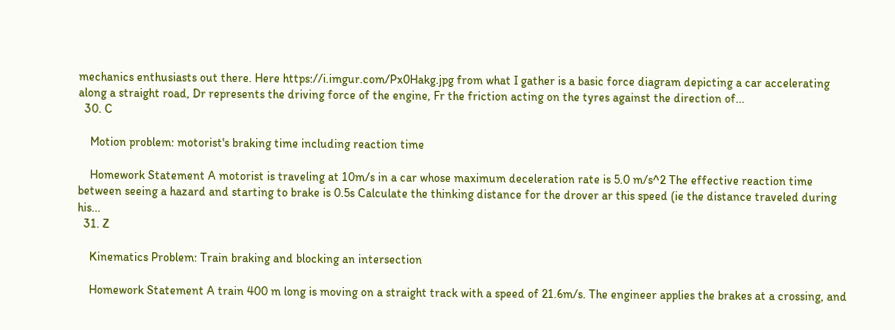mechanics enthusiasts out there. Here https://i.imgur.com/Px0Hakg.jpg from what I gather is a basic force diagram depicting a car accelerating along a straight road, Dr represents the driving force of the engine, Fr the friction acting on the tyres against the direction of...
  30. C

    Motion problem: motorist's braking time including reaction time

    Homework Statement A motorist is traveling at 10m/s in a car whose maximum deceleration rate is 5.0 m/s^2 The effective reaction time between seeing a hazard and starting to brake is 0.5s Calculate the thinking distance for the drover ar this speed (ie the distance traveled during his...
  31. Z

    Kinematics Problem: Train braking and blocking an intersection

    Homework Statement A train 400 m long is moving on a straight track with a speed of 21.6m/s. The engineer applies the brakes at a crossing, and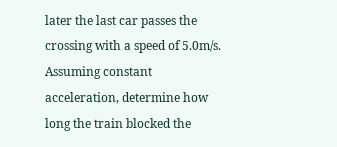later the last car passes the crossing with a speed of 5.0m/s. Assuming constant acceleration, determine how long the train blocked the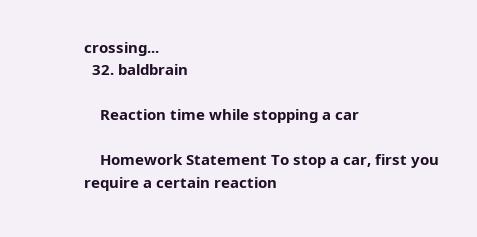crossing...
  32. baldbrain

    Reaction time while stopping a car

    Homework Statement To stop a car, first you require a certain reaction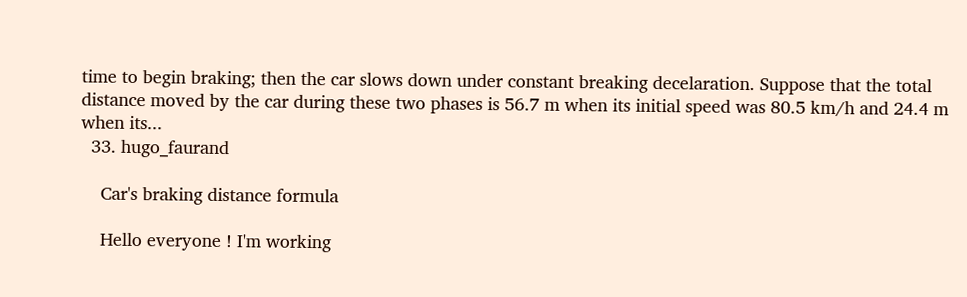time to begin braking; then the car slows down under constant breaking decelaration. Suppose that the total distance moved by the car during these two phases is 56.7 m when its initial speed was 80.5 km/h and 24.4 m when its...
  33. hugo_faurand

    Car's braking distance formula

    Hello everyone ! I'm working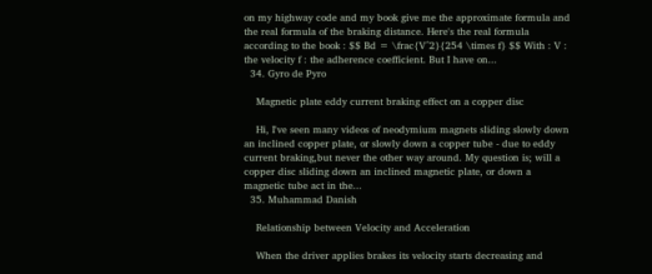on my highway code and my book give me the approximate formula and the real formula of the braking distance. Here's the real formula according to the book : $$ Bd = \frac{V^2}{254 \times f} $$ With : V : the velocity f : the adherence coefficient. But I have on...
  34. Gyro de Pyro

    Magnetic plate eddy current braking effect on a copper disc

    Hi, I've seen many videos of neodymium magnets sliding slowly down an inclined copper plate, or slowly down a copper tube - due to eddy current braking,but never the other way around. My question is; will a copper disc sliding down an inclined magnetic plate, or down a magnetic tube act in the...
  35. Muhammad Danish

    Relationship between Velocity and Acceleration

    When the driver applies brakes its velocity starts decreasing and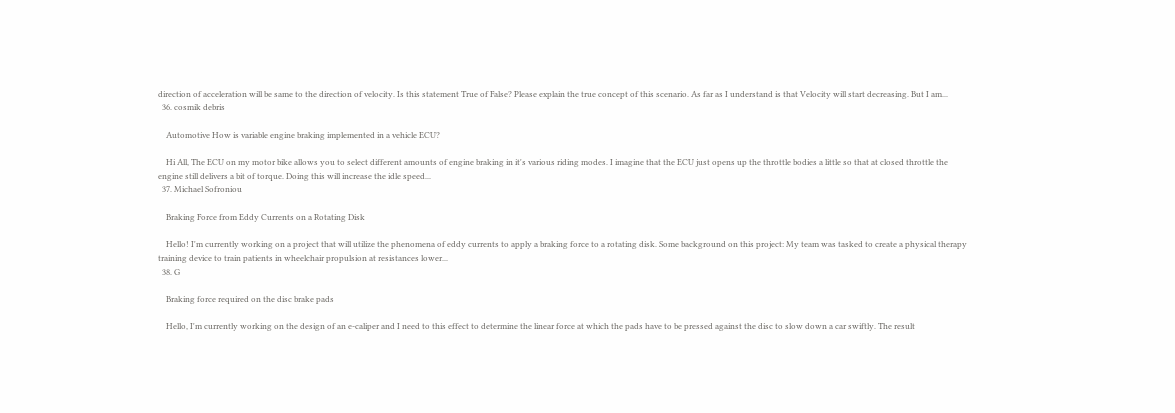direction of acceleration will be same to the direction of velocity. Is this statement True of False? Please explain the true concept of this scenario. As far as I understand is that Velocity will start decreasing. But I am...
  36. cosmik debris

    Automotive How is variable engine braking implemented in a vehicle ECU?

    Hi All, The ECU on my motor bike allows you to select different amounts of engine braking in it's various riding modes. I imagine that the ECU just opens up the throttle bodies a little so that at closed throttle the engine still delivers a bit of torque. Doing this will increase the idle speed...
  37. Michael Sofroniou

    Braking Force from Eddy Currents on a Rotating Disk

    Hello! I'm currently working on a project that will utilize the phenomena of eddy currents to apply a braking force to a rotating disk. Some background on this project: My team was tasked to create a physical therapy training device to train patients in wheelchair propulsion at resistances lower...
  38. G

    Braking force required on the disc brake pads

    Hello, I'm currently working on the design of an e-caliper and I need to this effect to determine the linear force at which the pads have to be pressed against the disc to slow down a car swiftly. The result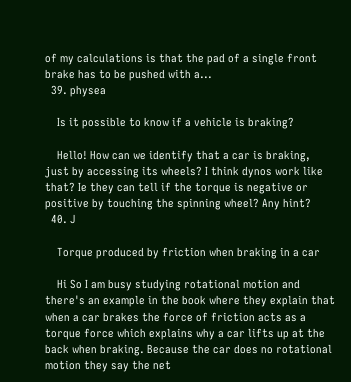of my calculations is that the pad of a single front brake has to be pushed with a...
  39. physea

    Is it possible to know if a vehicle is braking?

    Hello! How can we identify that a car is braking, just by accessing its wheels? I think dynos work like that? Ie they can tell if the torque is negative or positive by touching the spinning wheel? Any hint?
  40. J

    Torque produced by friction when braking in a car

    Hi So I am busy studying rotational motion and there's an example in the book where they explain that when a car brakes the force of friction acts as a torque force which explains why a car lifts up at the back when braking. Because the car does no rotational motion they say the net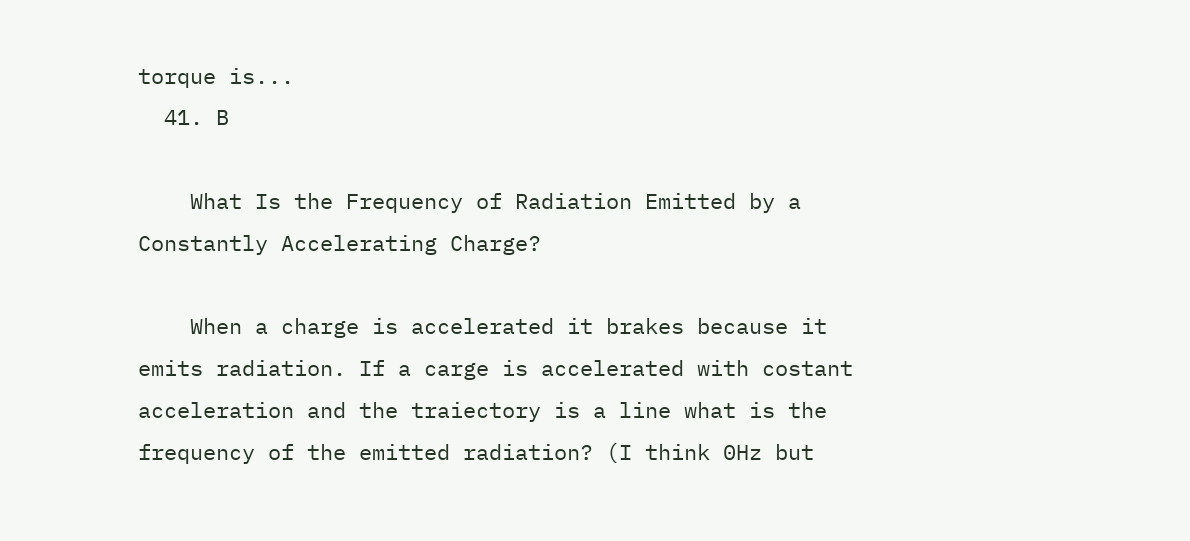torque is...
  41. B

    What Is the Frequency of Radiation Emitted by a Constantly Accelerating Charge?

    When a charge is accelerated it brakes because it emits radiation. If a carge is accelerated with costant acceleration and the traiectory is a line what is the frequency of the emitted radiation? (I think 0Hz but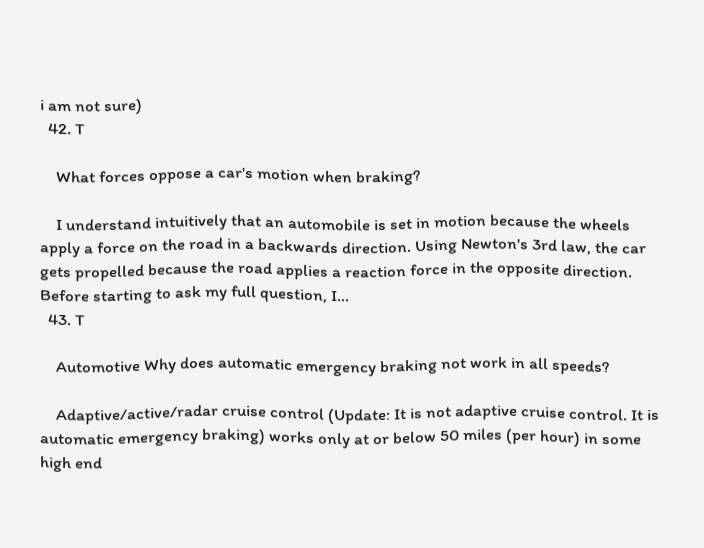i am not sure)
  42. T

    What forces oppose a car's motion when braking?

    I understand intuitively that an automobile is set in motion because the wheels apply a force on the road in a backwards direction. Using Newton's 3rd law, the car gets propelled because the road applies a reaction force in the opposite direction. Before starting to ask my full question, I...
  43. T

    Automotive Why does automatic emergency braking not work in all speeds?

    Adaptive/active/radar cruise control (Update: It is not adaptive cruise control. It is automatic emergency braking) works only at or below 50 miles (per hour) in some high end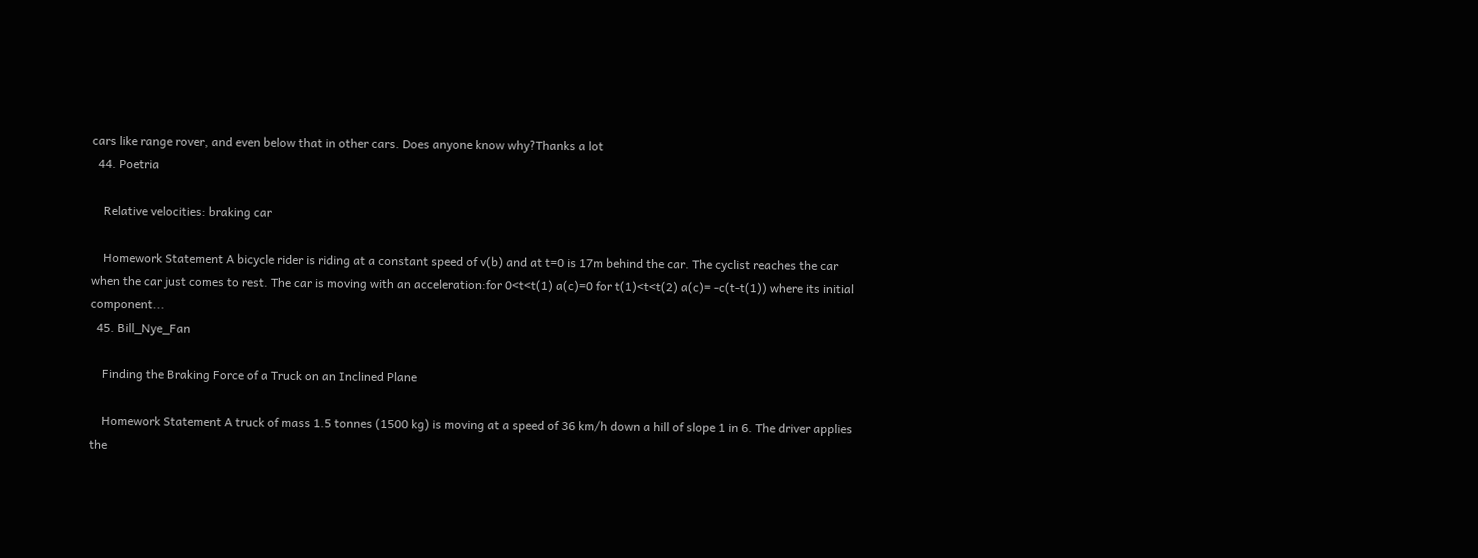cars like range rover, and even below that in other cars. Does anyone know why?Thanks a lot
  44. Poetria

    Relative velocities: braking car

    Homework Statement A bicycle rider is riding at a constant speed of v(b) and at t=0 is 17m behind the car. The cyclist reaches the car when the car just comes to rest. The car is moving with an acceleration:for 0<t<t(1) a(c)=0 for t(1)<t<t(2) a(c)= -c(t-t(1)) where its initial component...
  45. Bill_Nye_Fan

    Finding the Braking Force of a Truck on an Inclined Plane

    Homework Statement A truck of mass 1.5 tonnes (1500 kg) is moving at a speed of 36 km/h down a hill of slope 1 in 6. The driver applies the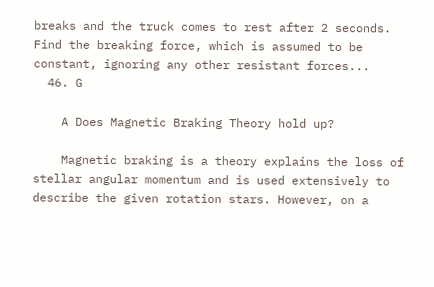breaks and the truck comes to rest after 2 seconds. Find the breaking force, which is assumed to be constant, ignoring any other resistant forces...
  46. G

    A Does Magnetic Braking Theory hold up?

    Magnetic braking is a theory explains the loss of stellar angular momentum and is used extensively to describe the given rotation stars. However, on a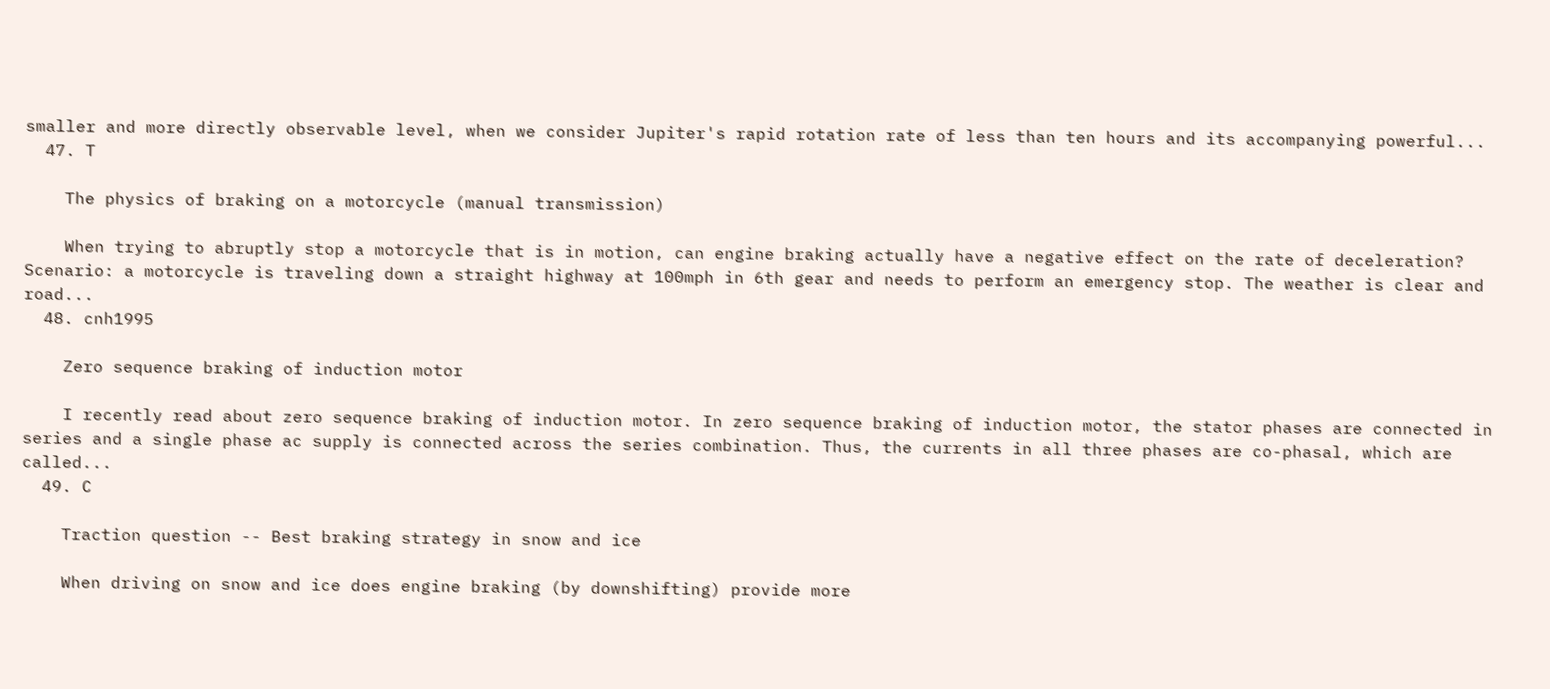smaller and more directly observable level, when we consider Jupiter's rapid rotation rate of less than ten hours and its accompanying powerful...
  47. T

    The physics of braking on a motorcycle (manual transmission)

    When trying to abruptly stop a motorcycle that is in motion, can engine braking actually have a negative effect on the rate of deceleration? Scenario: a motorcycle is traveling down a straight highway at 100mph in 6th gear and needs to perform an emergency stop. The weather is clear and road...
  48. cnh1995

    Zero sequence braking of induction motor

    I recently read about zero sequence braking of induction motor. In zero sequence braking of induction motor, the stator phases are connected in series and a single phase ac supply is connected across the series combination. Thus, the currents in all three phases are co-phasal, which are called...
  49. C

    Traction question -- Best braking strategy in snow and ice

    When driving on snow and ice does engine braking (by downshifting) provide more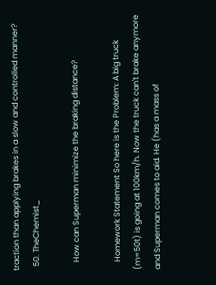traction than applying brakes in a slow and controlled manner?
  50. TheChemist_

    How can Superman minimize the braking distance?

    Homework Statement So here is the Problem: A big truck (m=50t) is going at 100km/h. Now the truck can't brake anymore and Superman comes to aid. He (has a mass of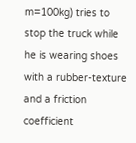m=100kg) tries to stop the truck while he is wearing shoes with a rubber-texture and a friction coefficient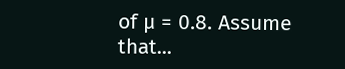of µ = 0.8. Assume that...